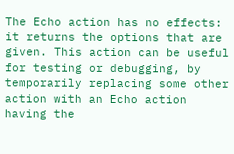The Echo action has no effects: it returns the options that are given. This action can be useful for testing or debugging, by temporarily replacing some other action with an Echo action having the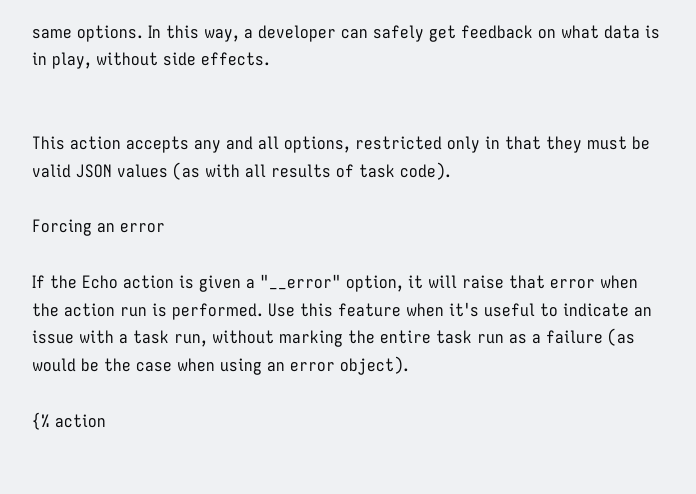same options. In this way, a developer can safely get feedback on what data is in play, without side effects.


This action accepts any and all options, restricted only in that they must be valid JSON values (as with all results of task code).

Forcing an error

If the Echo action is given a "__error" option, it will raise that error when the action run is performed. Use this feature when it's useful to indicate an issue with a task run, without marking the entire task run as a failure (as would be the case when using an error object).

{% action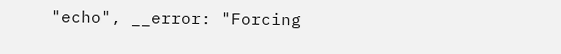"echo", __error: "Forcing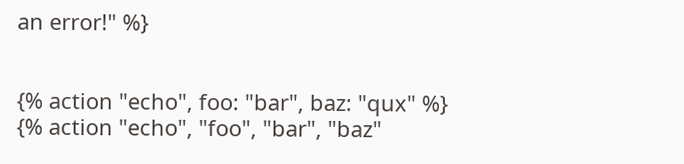an error!" %}


{% action "echo", foo: "bar", baz: "qux" %}
{% action "echo", "foo", "bar", "baz"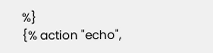%}
{% action "echo",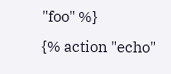"foo" %}
{% action "echo"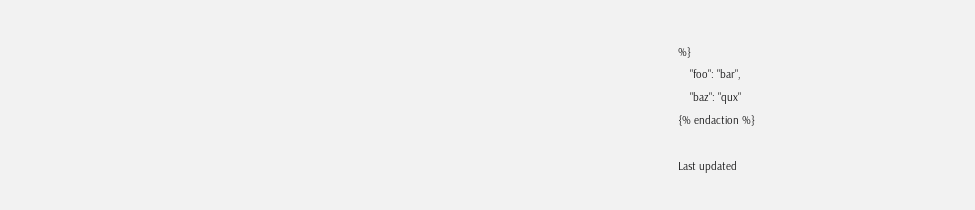%}
    "foo": "bar",
    "baz": "qux"
{% endaction %}

Last updated